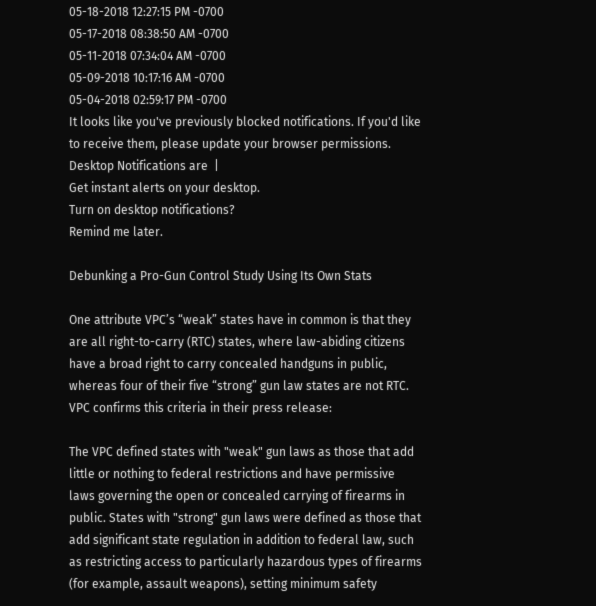05-18-2018 12:27:15 PM -0700
05-17-2018 08:38:50 AM -0700
05-11-2018 07:34:04 AM -0700
05-09-2018 10:17:16 AM -0700
05-04-2018 02:59:17 PM -0700
It looks like you've previously blocked notifications. If you'd like to receive them, please update your browser permissions.
Desktop Notifications are  |
Get instant alerts on your desktop.
Turn on desktop notifications?
Remind me later.

Debunking a Pro-Gun Control Study Using Its Own Stats

One attribute VPC’s “weak” states have in common is that they are all right-to-carry (RTC) states, where law-abiding citizens have a broad right to carry concealed handguns in public, whereas four of their five “strong” gun law states are not RTC. VPC confirms this criteria in their press release:

The VPC defined states with "weak" gun laws as those that add little or nothing to federal restrictions and have permissive laws governing the open or concealed carrying of firearms in public. States with "strong" gun laws were defined as those that add significant state regulation in addition to federal law, such as restricting access to particularly hazardous types of firearms (for example, assault weapons), setting minimum safety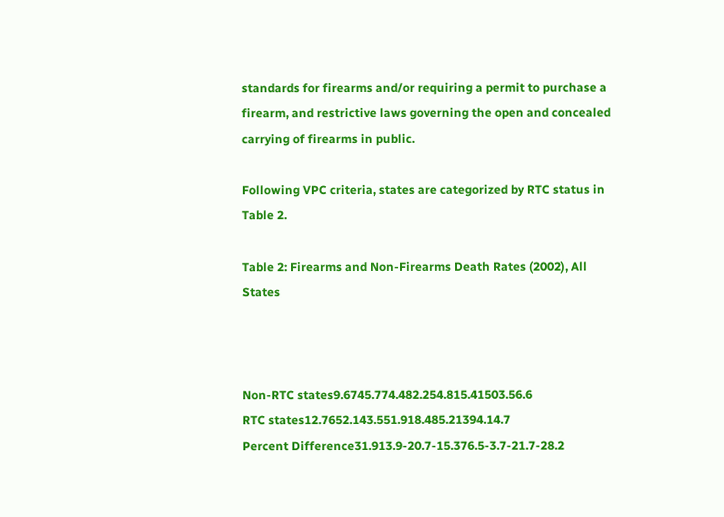standards for firearms and/or requiring a permit to purchase a firearm, and restrictive laws governing the open and concealed carrying of firearms in public.

Following VPC criteria, states are categorized by RTC status in Table 2.

Table 2: Firearms and Non-Firearms Death Rates (2002), All States



Non-RTC states9.6745.774.482.254.815.41503.56.6
RTC states12.7652.143.551.918.485.21394.14.7
Percent Difference31.913.9-20.7-15.376.5-3.7-21.7-28.2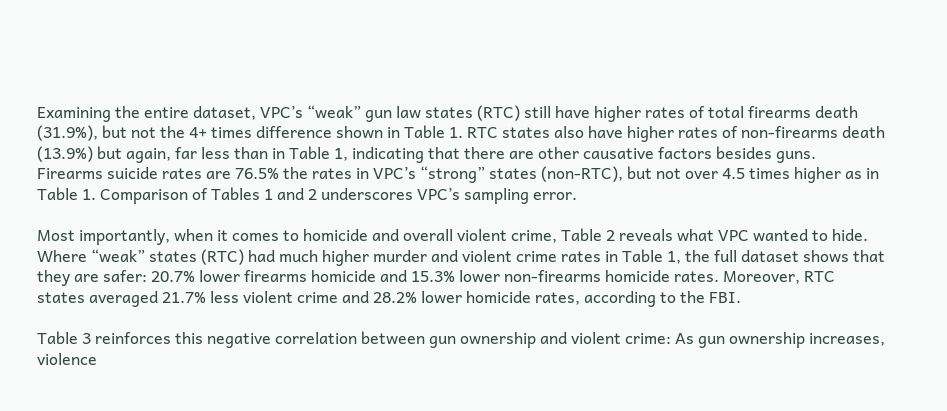Examining the entire dataset, VPC’s “weak” gun law states (RTC) still have higher rates of total firearms death (31.9%), but not the 4+ times difference shown in Table 1. RTC states also have higher rates of non-firearms death (13.9%) but again, far less than in Table 1, indicating that there are other causative factors besides guns. Firearms suicide rates are 76.5% the rates in VPC’s “strong” states (non-RTC), but not over 4.5 times higher as in Table 1. Comparison of Tables 1 and 2 underscores VPC’s sampling error.

Most importantly, when it comes to homicide and overall violent crime, Table 2 reveals what VPC wanted to hide. Where “weak” states (RTC) had much higher murder and violent crime rates in Table 1, the full dataset shows that they are safer: 20.7% lower firearms homicide and 15.3% lower non-firearms homicide rates. Moreover, RTC states averaged 21.7% less violent crime and 28.2% lower homicide rates, according to the FBI.

Table 3 reinforces this negative correlation between gun ownership and violent crime: As gun ownership increases, violence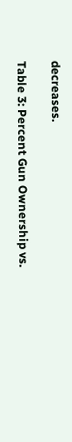decreases.

Table 3: Percent Gun Ownership vs.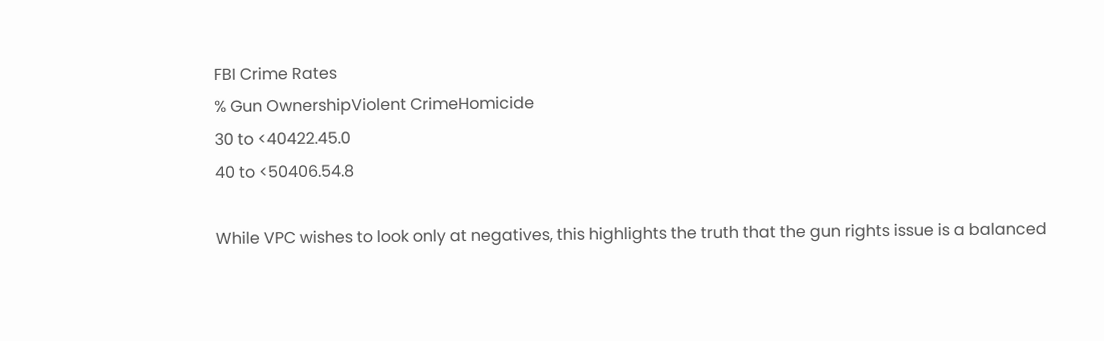FBI Crime Rates
% Gun OwnershipViolent CrimeHomicide
30 to <40422.45.0
40 to <50406.54.8

While VPC wishes to look only at negatives, this highlights the truth that the gun rights issue is a balanced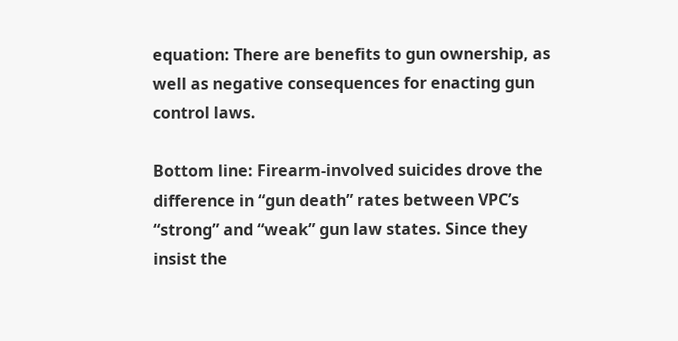equation: There are benefits to gun ownership, as well as negative consequences for enacting gun control laws.

Bottom line: Firearm-involved suicides drove the difference in “gun death” rates between VPC’s “strong” and “weak” gun law states. Since they insist the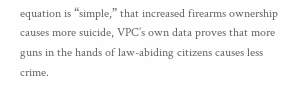equation is “simple,” that increased firearms ownership causes more suicide, VPC’s own data proves that more guns in the hands of law-abiding citizens causes less crime.